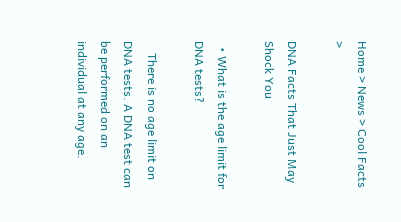Home > News > Cool Facts >

DNA Facts That Just May Shock You

  • What is the age limit for DNA tests?

    There is no age limit on DNA tests. A DNA test can be performed on an individual at any age.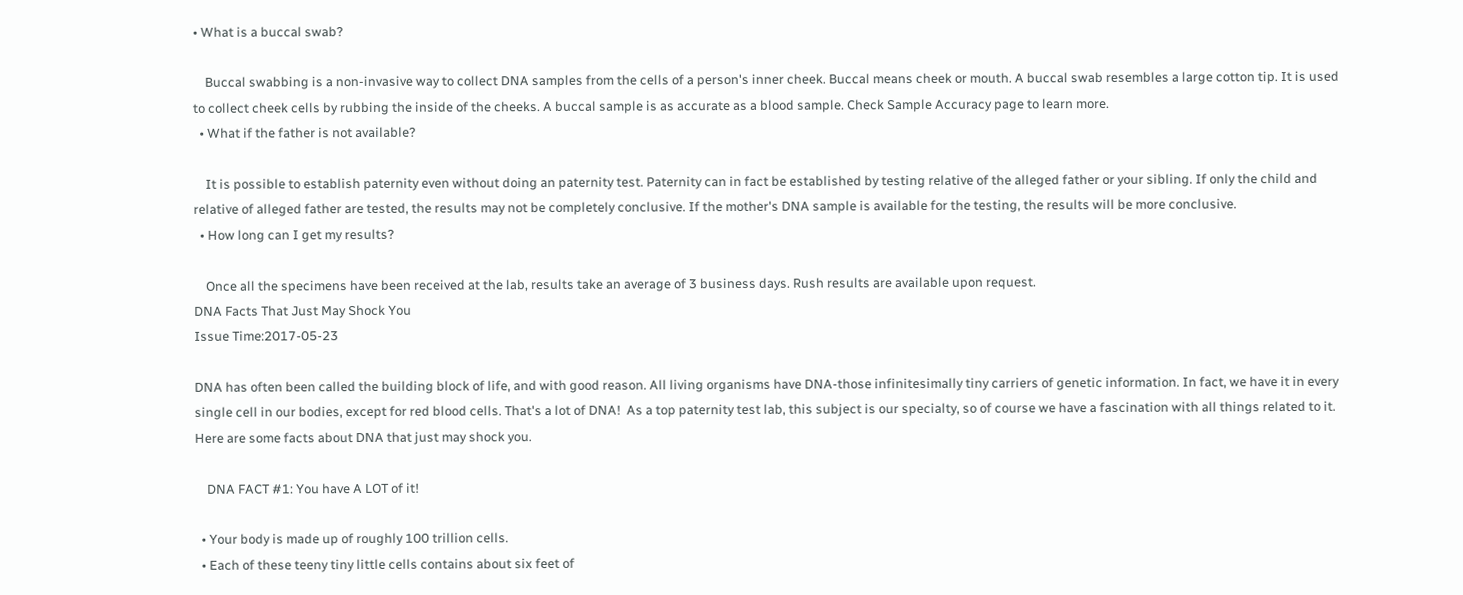• What is a buccal swab?

    Buccal swabbing is a non-invasive way to collect DNA samples from the cells of a person's inner cheek. Buccal means cheek or mouth. A buccal swab resembles a large cotton tip. It is used to collect cheek cells by rubbing the inside of the cheeks. A buccal sample is as accurate as a blood sample. Check Sample Accuracy page to learn more.
  • What if the father is not available?

    It is possible to establish paternity even without doing an paternity test. Paternity can in fact be established by testing relative of the alleged father or your sibling. If only the child and relative of alleged father are tested, the results may not be completely conclusive. If the mother's DNA sample is available for the testing, the results will be more conclusive.
  • How long can I get my results?

    Once all the specimens have been received at the lab, results take an average of 3 business days. Rush results are available upon request.
DNA Facts That Just May Shock You
Issue Time:2017-05-23

DNA has often been called the building block of life, and with good reason. All living organisms have DNA-those infinitesimally tiny carriers of genetic information. In fact, we have it in every single cell in our bodies, except for red blood cells. That's a lot of DNA!  As a top paternity test lab, this subject is our specialty, so of course we have a fascination with all things related to it. Here are some facts about DNA that just may shock you.

    DNA FACT #1: You have A LOT of it!

  • Your body is made up of roughly 100 trillion cells.
  • Each of these teeny tiny little cells contains about six feet of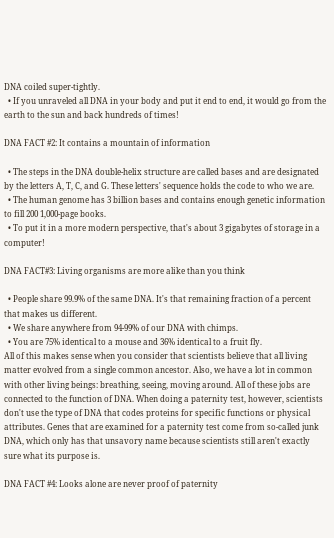DNA coiled super-tightly.
  • If you unraveled all DNA in your body and put it end to end, it would go from the earth to the sun and back hundreds of times!

DNA FACT #2: It contains a mountain of information

  • The steps in the DNA double-helix structure are called bases and are designated by the letters A, T, C, and G. These letters' sequence holds the code to who we are.
  • The human genome has 3 billion bases and contains enough genetic information to fill 200 1,000-page books.
  • To put it in a more modern perspective, that's about 3 gigabytes of storage in a computer!

DNA FACT#3: Living organisms are more alike than you think

  • People share 99.9% of the same DNA. It's that remaining fraction of a percent that makes us different.
  • We share anywhere from 94-99% of our DNA with chimps.
  • You are 75% identical to a mouse and 36% identical to a fruit fly.
All of this makes sense when you consider that scientists believe that all living matter evolved from a single common ancestor. Also, we have a lot in common with other living beings: breathing, seeing, moving around. All of these jobs are connected to the function of DNA. When doing a paternity test, however, scientists don't use the type of DNA that codes proteins for specific functions or physical attributes. Genes that are examined for a paternity test come from so-called junk DNA, which only has that unsavory name because scientists still aren't exactly sure what its purpose is.

DNA FACT #4: Looks alone are never proof of paternity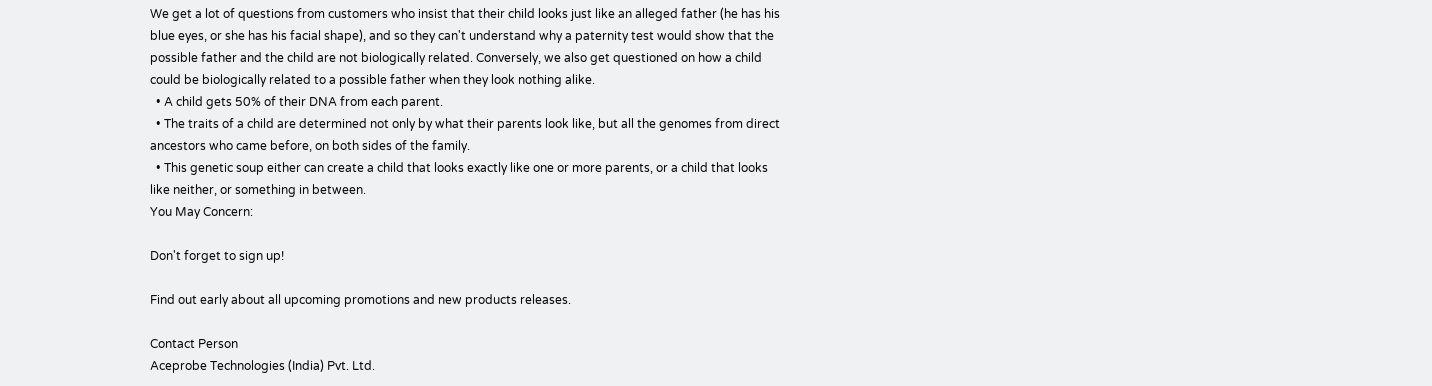We get a lot of questions from customers who insist that their child looks just like an alleged father (he has his blue eyes, or she has his facial shape), and so they can't understand why a paternity test would show that the possible father and the child are not biologically related. Conversely, we also get questioned on how a child could be biologically related to a possible father when they look nothing alike.
  • A child gets 50% of their DNA from each parent.
  • The traits of a child are determined not only by what their parents look like, but all the genomes from direct ancestors who came before, on both sides of the family.
  • This genetic soup either can create a child that looks exactly like one or more parents, or a child that looks like neither, or something in between.
You May Concern:

Don't forget to sign up!

Find out early about all upcoming promotions and new products releases.

Contact Person
Aceprobe Technologies (India) Pvt. Ltd.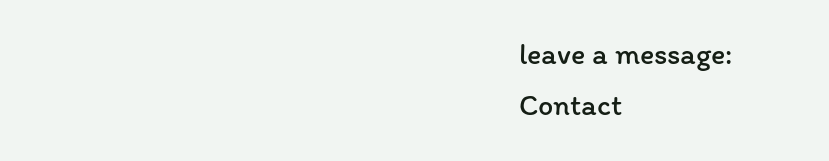leave a message:
Contact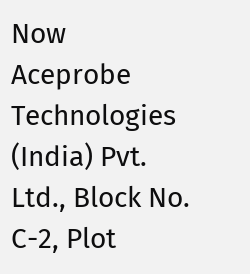Now
Aceprobe Technologies (India) Pvt. Ltd., Block No. C-2, Plot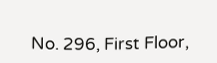No. 296, First Floor,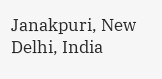Janakpuri, New Delhi, India